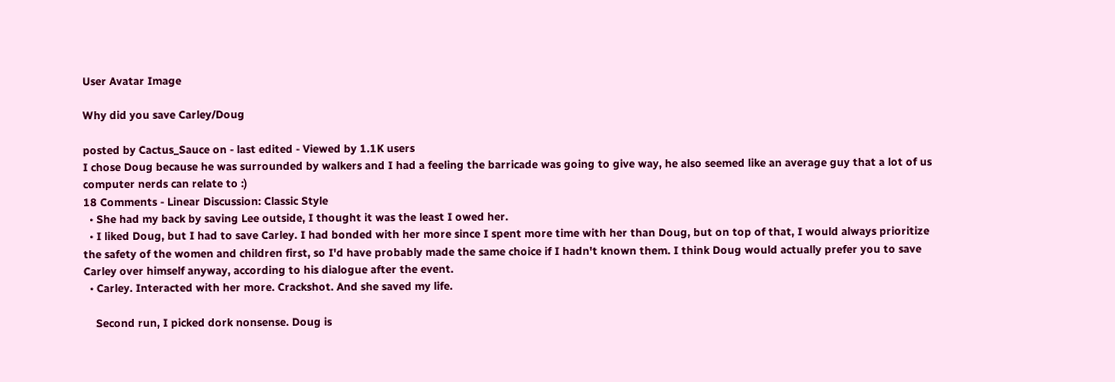User Avatar Image

Why did you save Carley/Doug

posted by Cactus_Sauce on - last edited - Viewed by 1.1K users
I chose Doug because he was surrounded by walkers and I had a feeling the barricade was going to give way, he also seemed like an average guy that a lot of us computer nerds can relate to :)
18 Comments - Linear Discussion: Classic Style
  • She had my back by saving Lee outside, I thought it was the least I owed her.
  • I liked Doug, but I had to save Carley. I had bonded with her more since I spent more time with her than Doug, but on top of that, I would always prioritize the safety of the women and children first, so I'd have probably made the same choice if I hadn't known them. I think Doug would actually prefer you to save Carley over himself anyway, according to his dialogue after the event.
  • Carley. Interacted with her more. Crackshot. And she saved my life.

    Second run, I picked dork nonsense. Doug is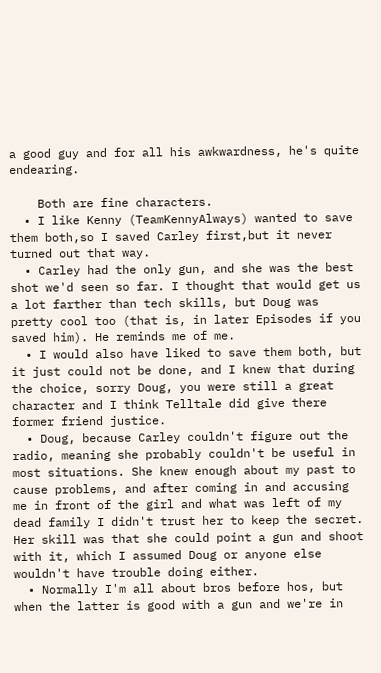a good guy and for all his awkwardness, he's quite endearing.

    Both are fine characters.
  • I like Kenny (TeamKennyAlways) wanted to save them both,so I saved Carley first,but it never turned out that way.
  • Carley had the only gun, and she was the best shot we'd seen so far. I thought that would get us a lot farther than tech skills, but Doug was pretty cool too (that is, in later Episodes if you saved him). He reminds me of me.
  • I would also have liked to save them both, but it just could not be done, and I knew that during the choice, sorry Doug, you were still a great character and I think Telltale did give there former friend justice.
  • Doug, because Carley couldn't figure out the radio, meaning she probably couldn't be useful in most situations. She knew enough about my past to cause problems, and after coming in and accusing me in front of the girl and what was left of my dead family I didn't trust her to keep the secret. Her skill was that she could point a gun and shoot with it, which I assumed Doug or anyone else wouldn't have trouble doing either.
  • Normally I'm all about bros before hos, but when the latter is good with a gun and we're in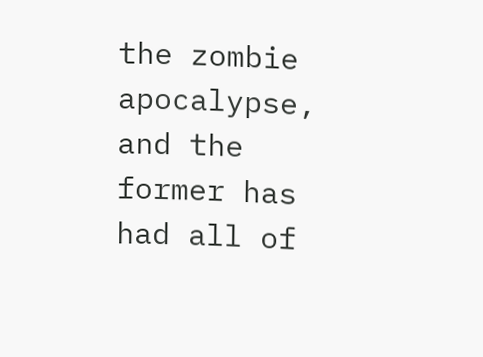the zombie apocalypse, and the former has had all of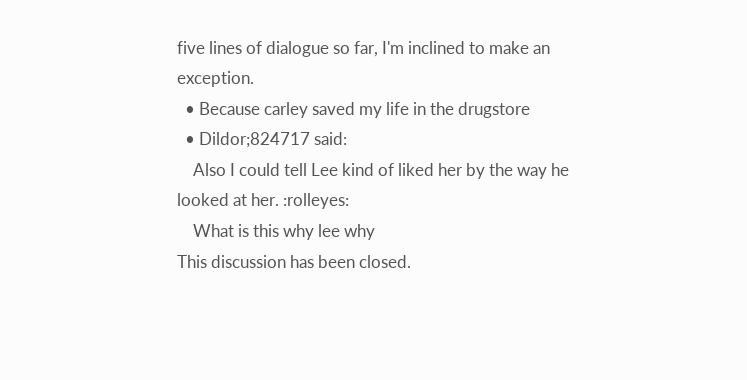five lines of dialogue so far, I'm inclined to make an exception.
  • Because carley saved my life in the drugstore
  • Dildor;824717 said:
    Also I could tell Lee kind of liked her by the way he looked at her. :rolleyes:
    What is this why lee why
This discussion has been closed.